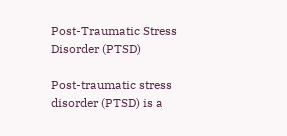Post-Traumatic Stress Disorder (PTSD)

Post-traumatic stress disorder (PTSD) is a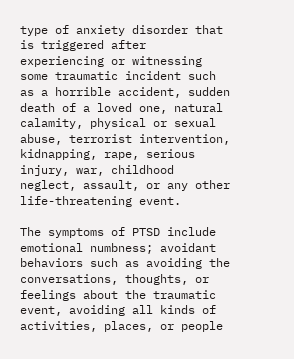type of anxiety disorder that is triggered after experiencing or witnessing some traumatic incident such as a horrible accident, sudden death of a loved one, natural calamity, physical or sexual abuse, terrorist intervention, kidnapping, rape, serious injury, war, childhood neglect, assault, or any other life-threatening event.

The symptoms of PTSD include emotional numbness; avoidant behaviors such as avoiding the conversations, thoughts, or feelings about the traumatic event, avoiding all kinds of activities, places, or people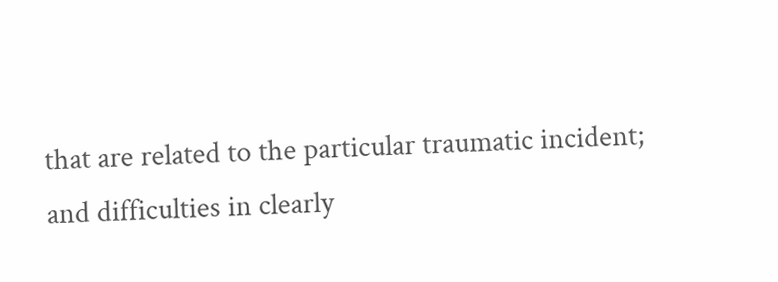that are related to the particular traumatic incident; and difficulties in clearly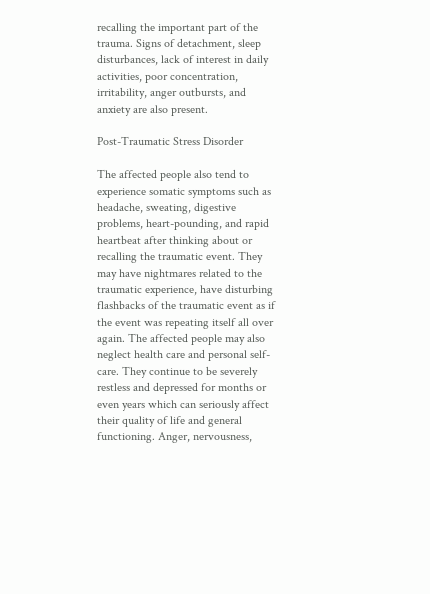recalling the important part of the trauma. Signs of detachment, sleep disturbances, lack of interest in daily activities, poor concentration, irritability, anger outbursts, and anxiety are also present.

Post-Traumatic Stress Disorder

The affected people also tend to experience somatic symptoms such as headache, sweating, digestive problems, heart-pounding, and rapid heartbeat after thinking about or recalling the traumatic event. They may have nightmares related to the traumatic experience, have disturbing flashbacks of the traumatic event as if the event was repeating itself all over again. The affected people may also neglect health care and personal self-care. They continue to be severely restless and depressed for months or even years which can seriously affect their quality of life and general functioning. Anger, nervousness,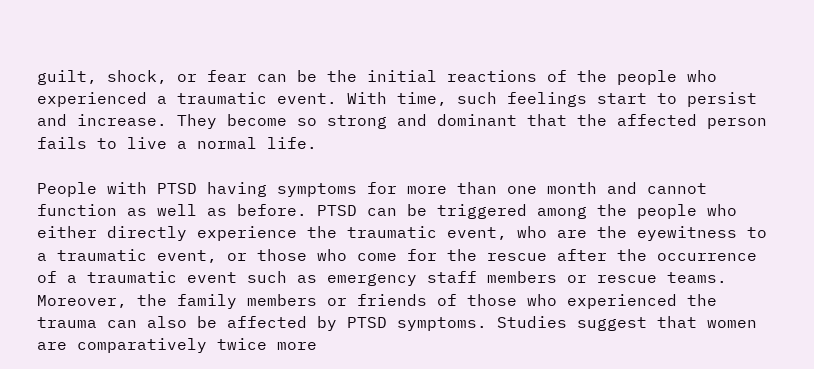guilt, shock, or fear can be the initial reactions of the people who experienced a traumatic event. With time, such feelings start to persist and increase. They become so strong and dominant that the affected person fails to live a normal life.

People with PTSD having symptoms for more than one month and cannot function as well as before. PTSD can be triggered among the people who either directly experience the traumatic event, who are the eyewitness to a traumatic event, or those who come for the rescue after the occurrence of a traumatic event such as emergency staff members or rescue teams. Moreover, the family members or friends of those who experienced the trauma can also be affected by PTSD symptoms. Studies suggest that women are comparatively twice more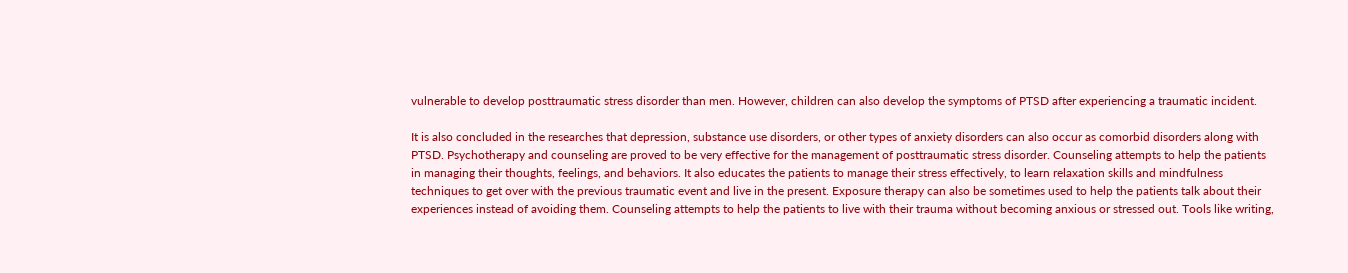vulnerable to develop posttraumatic stress disorder than men. However, children can also develop the symptoms of PTSD after experiencing a traumatic incident.

It is also concluded in the researches that depression, substance use disorders, or other types of anxiety disorders can also occur as comorbid disorders along with PTSD. Psychotherapy and counseling are proved to be very effective for the management of posttraumatic stress disorder. Counseling attempts to help the patients in managing their thoughts, feelings, and behaviors. It also educates the patients to manage their stress effectively, to learn relaxation skills and mindfulness techniques to get over with the previous traumatic event and live in the present. Exposure therapy can also be sometimes used to help the patients talk about their experiences instead of avoiding them. Counseling attempts to help the patients to live with their trauma without becoming anxious or stressed out. Tools like writing,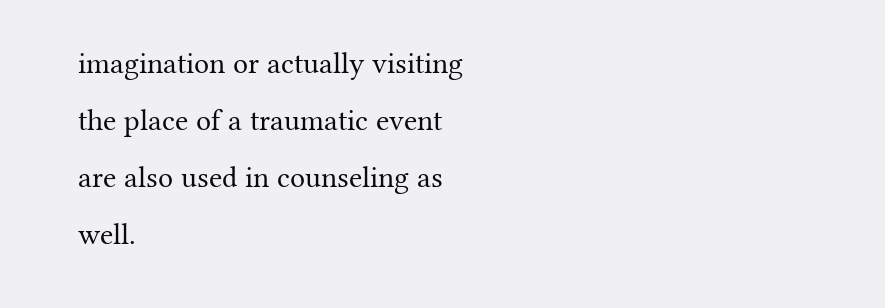imagination or actually visiting the place of a traumatic event are also used in counseling as well.